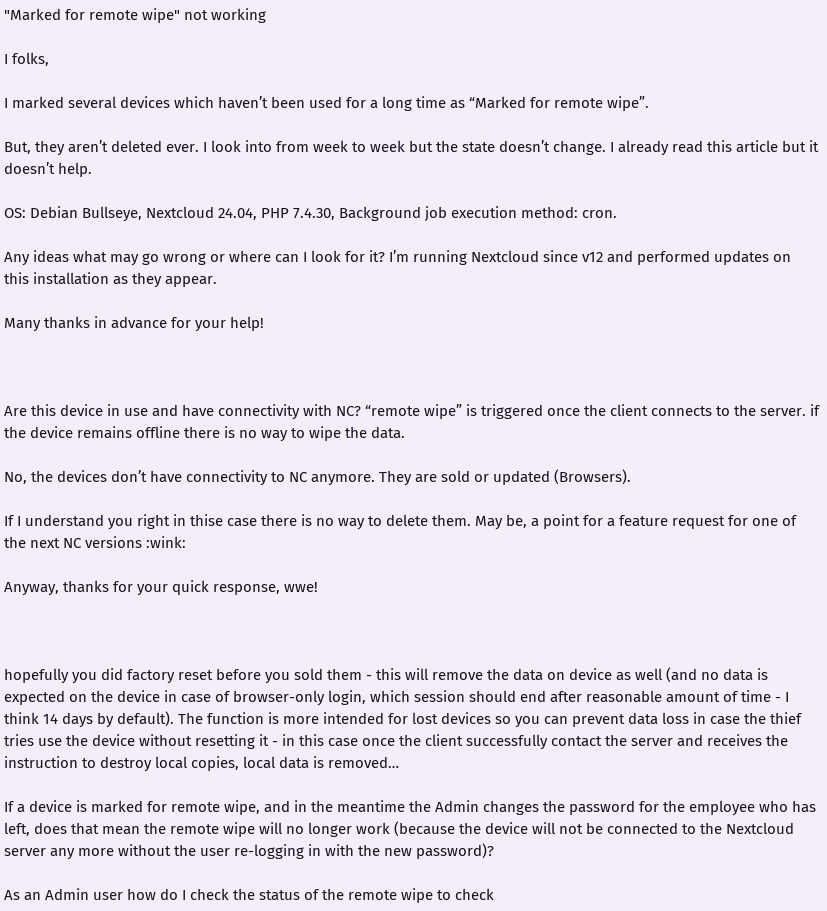"Marked for remote wipe" not working

I folks,

I marked several devices which haven’t been used for a long time as “Marked for remote wipe”.

But, they aren’t deleted ever. I look into from week to week but the state doesn’t change. I already read this article but it doesn’t help.

OS: Debian Bullseye, Nextcloud 24.04, PHP 7.4.30, Background job execution method: cron.

Any ideas what may go wrong or where can I look for it? I’m running Nextcloud since v12 and performed updates on this installation as they appear.

Many thanks in advance for your help!



Are this device in use and have connectivity with NC? “remote wipe” is triggered once the client connects to the server. if the device remains offline there is no way to wipe the data.

No, the devices don’t have connectivity to NC anymore. They are sold or updated (Browsers).

If I understand you right in thise case there is no way to delete them. May be, a point for a feature request for one of the next NC versions :wink:

Anyway, thanks for your quick response, wwe!



hopefully you did factory reset before you sold them - this will remove the data on device as well (and no data is expected on the device in case of browser-only login, which session should end after reasonable amount of time - I think 14 days by default). The function is more intended for lost devices so you can prevent data loss in case the thief tries use the device without resetting it - in this case once the client successfully contact the server and receives the instruction to destroy local copies, local data is removed…

If a device is marked for remote wipe, and in the meantime the Admin changes the password for the employee who has left, does that mean the remote wipe will no longer work (because the device will not be connected to the Nextcloud server any more without the user re-logging in with the new password)?

As an Admin user how do I check the status of the remote wipe to check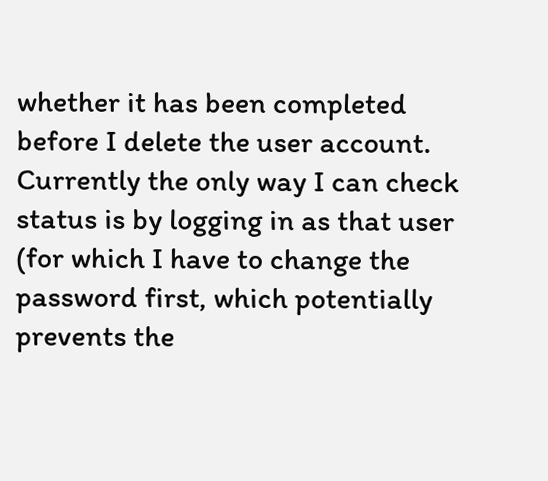whether it has been completed before I delete the user account. Currently the only way I can check status is by logging in as that user (for which I have to change the password first, which potentially prevents the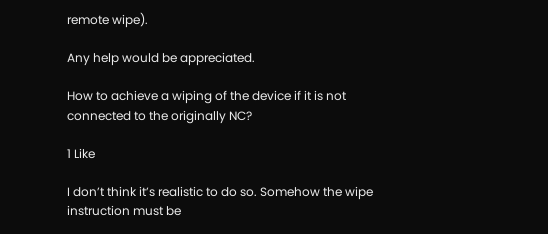remote wipe).

Any help would be appreciated.

How to achieve a wiping of the device if it is not connected to the originally NC?

1 Like

I don’t think it’s realistic to do so. Somehow the wipe instruction must be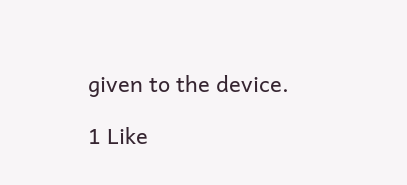given to the device.

1 Like